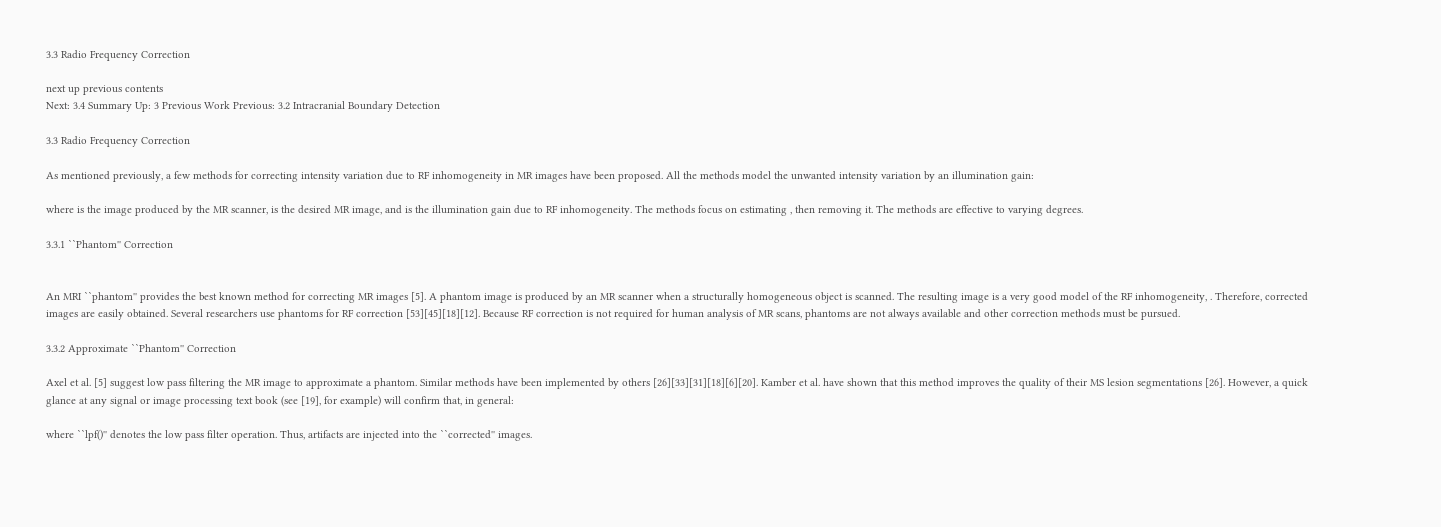3.3 Radio Frequency Correction

next up previous contents
Next: 3.4 Summary Up: 3 Previous Work Previous: 3.2 Intracranial Boundary Detection

3.3 Radio Frequency Correction

As mentioned previously, a few methods for correcting intensity variation due to RF inhomogeneity in MR images have been proposed. All the methods model the unwanted intensity variation by an illumination gain:

where is the image produced by the MR scanner, is the desired MR image, and is the illumination gain due to RF inhomogeneity. The methods focus on estimating , then removing it. The methods are effective to varying degrees.

3.3.1 ``Phantom'' Correction


An MRI ``phantom'' provides the best known method for correcting MR images [5]. A phantom image is produced by an MR scanner when a structurally homogeneous object is scanned. The resulting image is a very good model of the RF inhomogeneity, . Therefore, corrected images are easily obtained. Several researchers use phantoms for RF correction [53][45][18][12]. Because RF correction is not required for human analysis of MR scans, phantoms are not always available and other correction methods must be pursued.

3.3.2 Approximate ``Phantom'' Correction

Axel et al. [5] suggest low pass filtering the MR image to approximate a phantom. Similar methods have been implemented by others [26][33][31][18][6][20]. Kamber et al. have shown that this method improves the quality of their MS lesion segmentations [26]. However, a quick glance at any signal or image processing text book (see [19], for example) will confirm that, in general:

where ``lpf()'' denotes the low pass filter operation. Thus, artifacts are injected into the ``corrected'' images.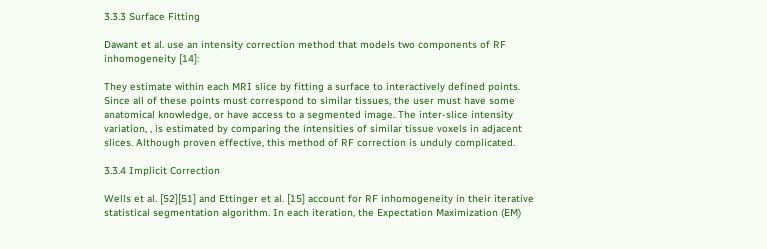3.3.3 Surface Fitting

Dawant et al. use an intensity correction method that models two components of RF inhomogeneity [14]:

They estimate within each MRI slice by fitting a surface to interactively defined points. Since all of these points must correspond to similar tissues, the user must have some anatomical knowledge, or have access to a segmented image. The inter-slice intensity variation, , is estimated by comparing the intensities of similar tissue voxels in adjacent slices. Although proven effective, this method of RF correction is unduly complicated.

3.3.4 Implicit Correction

Wells et al. [52][51] and Ettinger et al. [15] account for RF inhomogeneity in their iterative statistical segmentation algorithm. In each iteration, the Expectation Maximization (EM)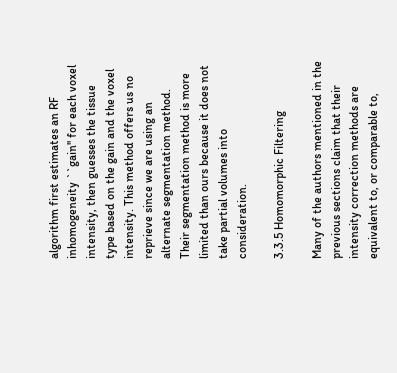algorithm first estimates an RF inhomogeneity ``gain'' for each voxel intensity, then guesses the tissue type based on the gain and the voxel intensity. This method offers us no reprieve since we are using an alternate segmentation method. Their segmentation method is more limited than ours because it does not take partial volumes into consideration.

3.3.5 Homomorphic Filtering

Many of the authors mentioned in the previous sections claim that their intensity correction methods are equivalent to, or comparable to,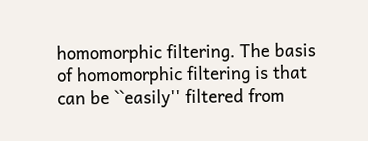homomorphic filtering. The basis of homomorphic filtering is that can be ``easily'' filtered from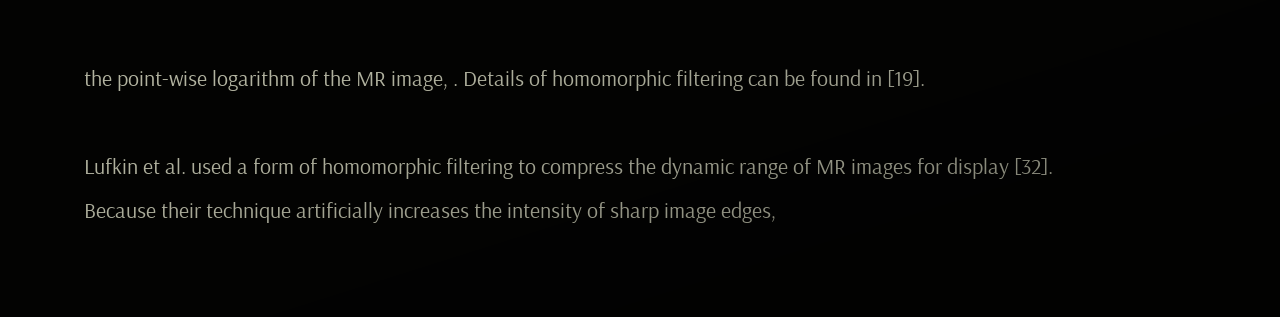the point-wise logarithm of the MR image, . Details of homomorphic filtering can be found in [19].

Lufkin et al. used a form of homomorphic filtering to compress the dynamic range of MR images for display [32]. Because their technique artificially increases the intensity of sharp image edges,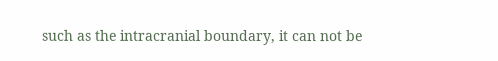such as the intracranial boundary, it can not be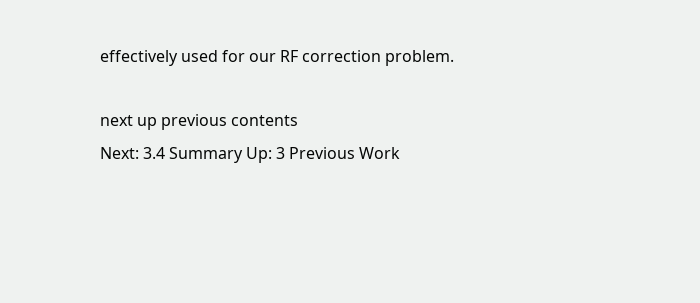effectively used for our RF correction problem.

next up previous contents
Next: 3.4 Summary Up: 3 Previous Work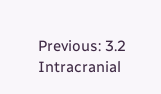Previous: 3.2 Intracranial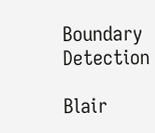Boundary Detection

Blair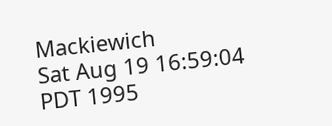Mackiewich
Sat Aug 19 16:59:04 PDT 1995